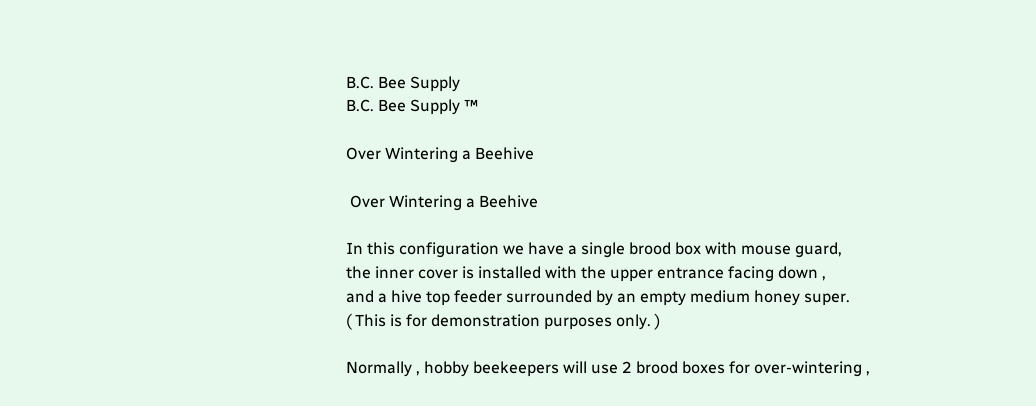B.C. Bee Supply
B.C. Bee Supply ™

Over Wintering a Beehive

 Over Wintering a Beehive

In this configuration we have a single brood box with mouse guard,
the inner cover is installed with the upper entrance facing down ,
and a hive top feeder surrounded by an empty medium honey super.
( This is for demonstration purposes only. )

Normally , hobby beekeepers will use 2 brood boxes for over-wintering ,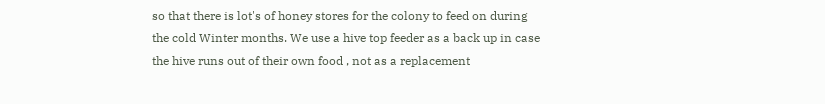so that there is lot's of honey stores for the colony to feed on during
the cold Winter months. We use a hive top feeder as a back up in case
the hive runs out of their own food , not as a replacement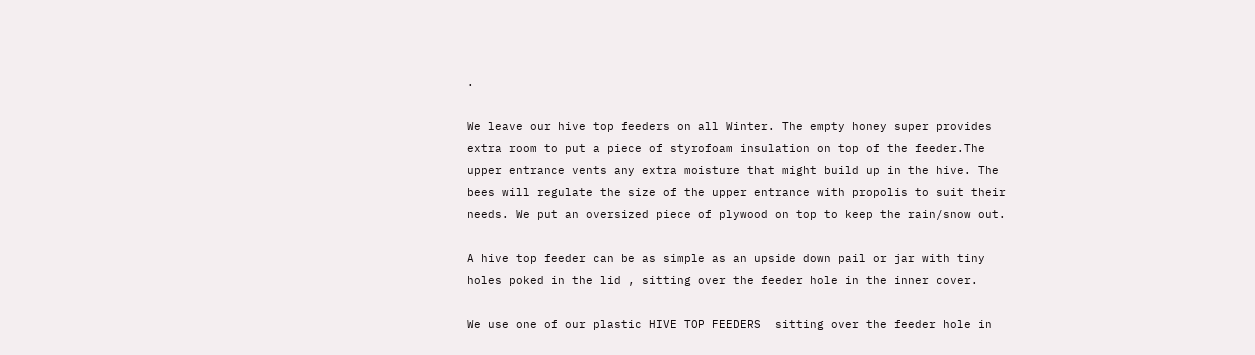.

We leave our hive top feeders on all Winter. The empty honey super provides
extra room to put a piece of styrofoam insulation on top of the feeder.The
upper entrance vents any extra moisture that might build up in the hive. The
bees will regulate the size of the upper entrance with propolis to suit their
needs. We put an oversized piece of plywood on top to keep the rain/snow out.

A hive top feeder can be as simple as an upside down pail or jar with tiny
holes poked in the lid , sitting over the feeder hole in the inner cover.

We use one of our plastic HIVE TOP FEEDERS  sitting over the feeder hole in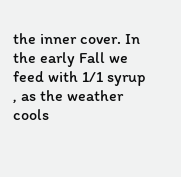the inner cover. In the early Fall we feed with 1/1 syrup , as the weather
cools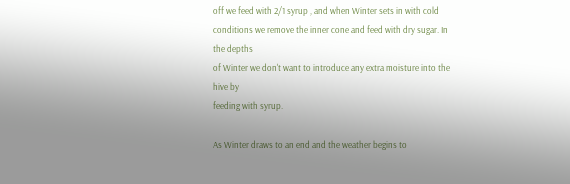off we feed with 2/1 syrup , and when Winter sets in with cold
conditions we remove the inner cone and feed with dry sugar. In the depths
of Winter we don't want to introduce any extra moisture into the hive by
feeding with syrup.

As Winter draws to an end and the weather begins to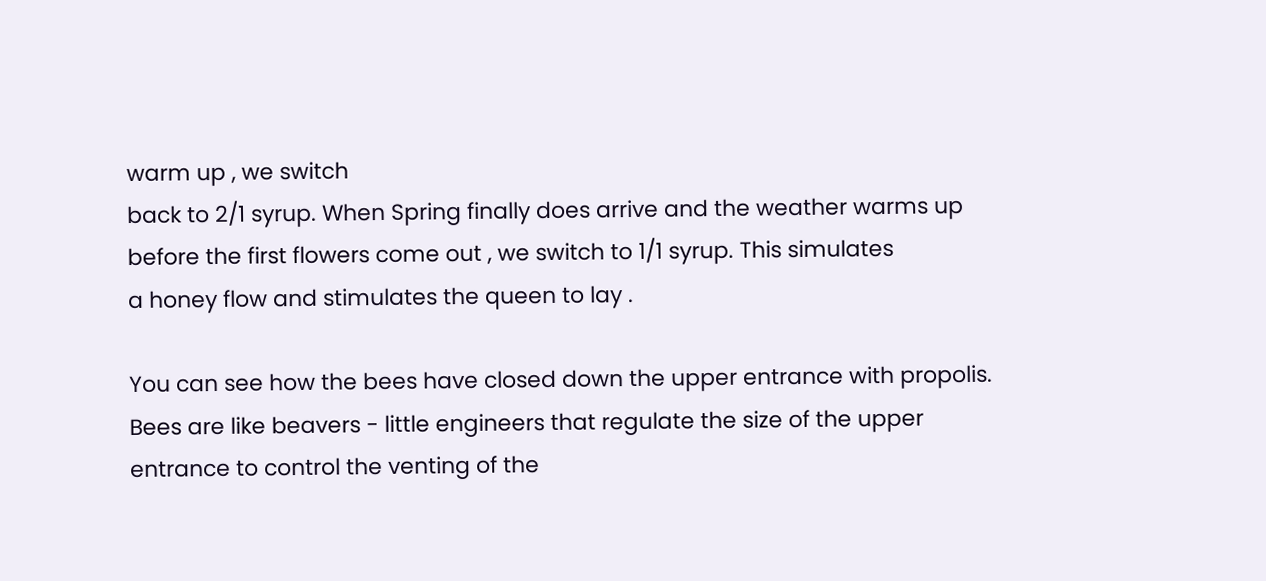warm up , we switch
back to 2/1 syrup. When Spring finally does arrive and the weather warms up
before the first flowers come out , we switch to 1/1 syrup. This simulates
a honey flow and stimulates the queen to lay .

You can see how the bees have closed down the upper entrance with propolis.
Bees are like beavers - little engineers that regulate the size of the upper
entrance to control the venting of the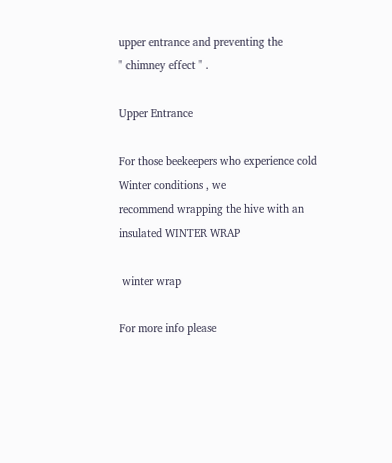upper entrance and preventing the
" chimney effect " .

Upper Entrance

For those beekeepers who experience cold Winter conditions , we
recommend wrapping the hive with an insulated WINTER WRAP

 winter wrap

For more info please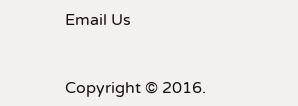Email Us


Copyright © 2016.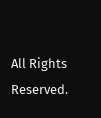All Rights Reserved.